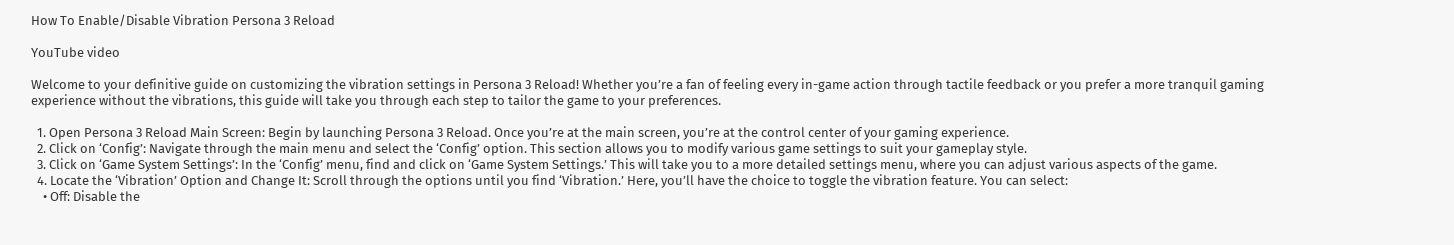How To Enable/Disable Vibration Persona 3 Reload

YouTube video

Welcome to your definitive guide on customizing the vibration settings in Persona 3 Reload! Whether you’re a fan of feeling every in-game action through tactile feedback or you prefer a more tranquil gaming experience without the vibrations, this guide will take you through each step to tailor the game to your preferences.

  1. Open Persona 3 Reload Main Screen: Begin by launching Persona 3 Reload. Once you’re at the main screen, you’re at the control center of your gaming experience.
  2. Click on ‘Config’: Navigate through the main menu and select the ‘Config’ option. This section allows you to modify various game settings to suit your gameplay style.
  3. Click on ‘Game System Settings’: In the ‘Config’ menu, find and click on ‘Game System Settings.’ This will take you to a more detailed settings menu, where you can adjust various aspects of the game.
  4. Locate the ‘Vibration’ Option and Change It: Scroll through the options until you find ‘Vibration.’ Here, you’ll have the choice to toggle the vibration feature. You can select:
    • Off: Disable the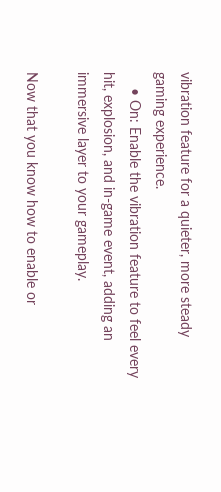vibration feature for a quieter, more steady gaming experience.
    • On: Enable the vibration feature to feel every hit, explosion, and in-game event, adding an immersive layer to your gameplay.

Now that you know how to enable or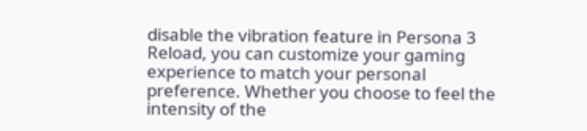disable the vibration feature in Persona 3 Reload, you can customize your gaming experience to match your personal preference. Whether you choose to feel the intensity of the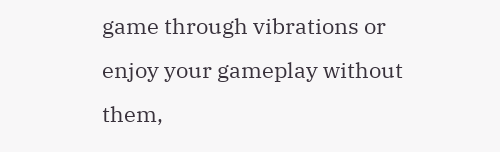game through vibrations or enjoy your gameplay without them,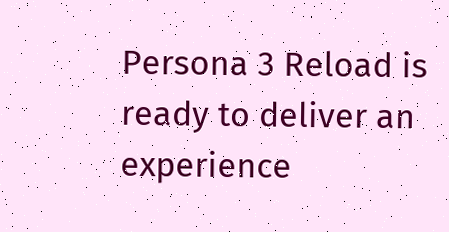Persona 3 Reload is ready to deliver an experience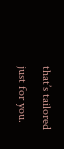that’s tailored just for you.